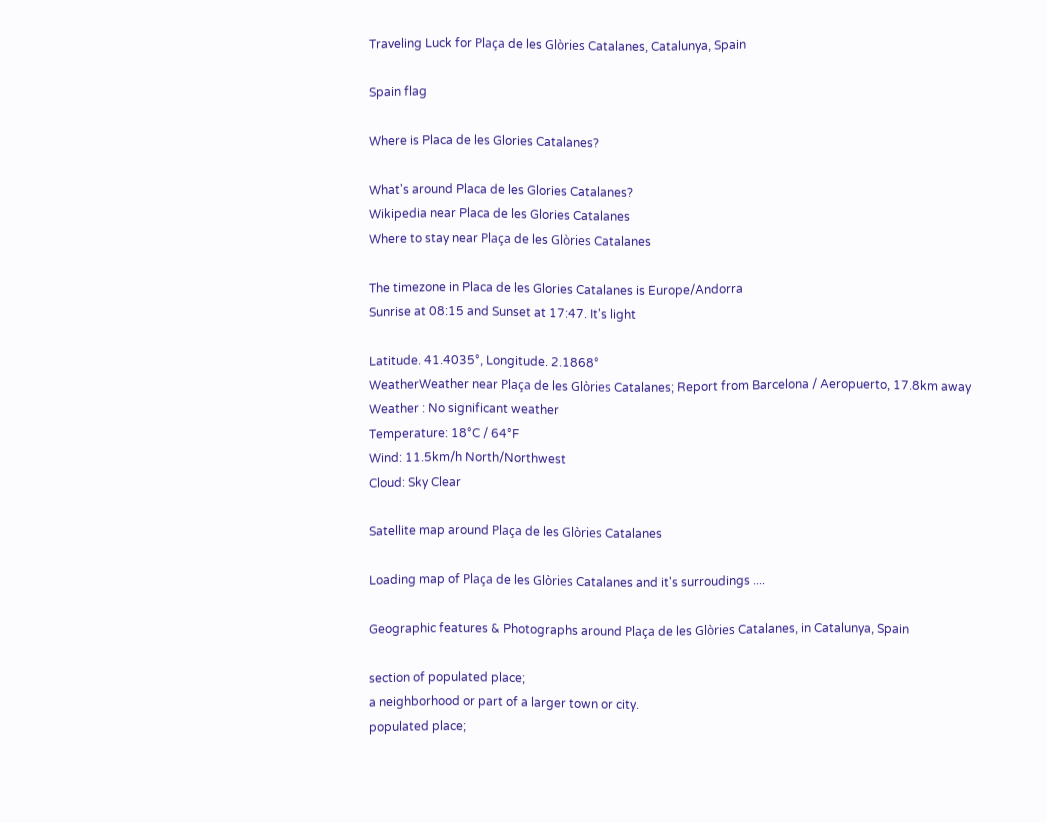Traveling Luck for Plaça de les Glòries Catalanes, Catalunya, Spain

Spain flag

Where is Placa de les Glories Catalanes?

What's around Placa de les Glories Catalanes?
Wikipedia near Placa de les Glories Catalanes
Where to stay near Plaça de les Glòries Catalanes

The timezone in Placa de les Glories Catalanes is Europe/Andorra
Sunrise at 08:15 and Sunset at 17:47. It's light

Latitude. 41.4035°, Longitude. 2.1868°
WeatherWeather near Plaça de les Glòries Catalanes; Report from Barcelona / Aeropuerto, 17.8km away
Weather : No significant weather
Temperature: 18°C / 64°F
Wind: 11.5km/h North/Northwest
Cloud: Sky Clear

Satellite map around Plaça de les Glòries Catalanes

Loading map of Plaça de les Glòries Catalanes and it's surroudings ....

Geographic features & Photographs around Plaça de les Glòries Catalanes, in Catalunya, Spain

section of populated place;
a neighborhood or part of a larger town or city.
populated place;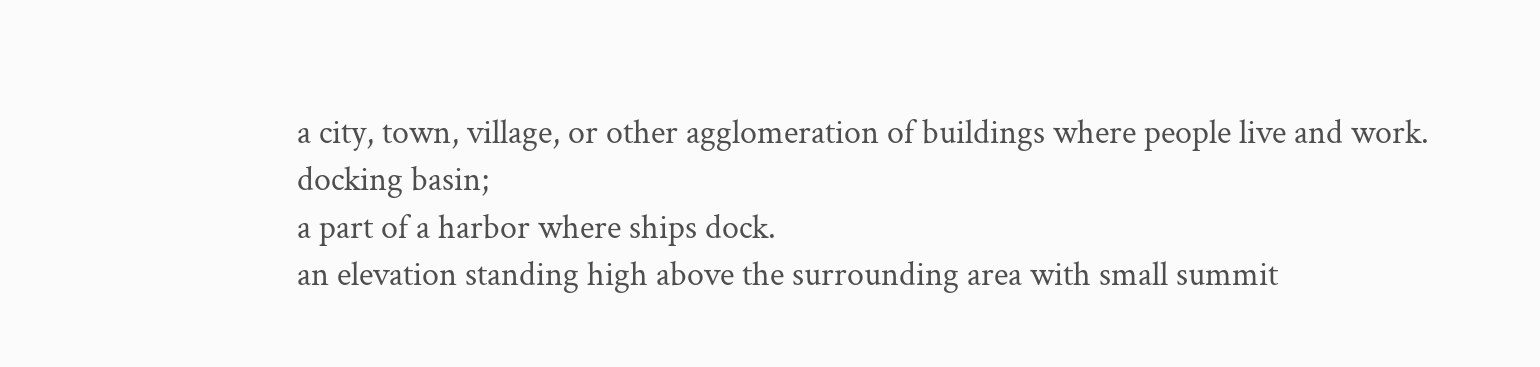a city, town, village, or other agglomeration of buildings where people live and work.
docking basin;
a part of a harbor where ships dock.
an elevation standing high above the surrounding area with small summit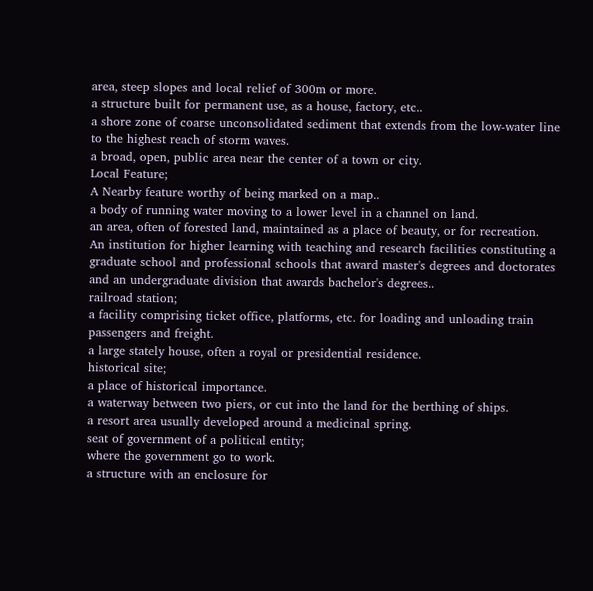area, steep slopes and local relief of 300m or more.
a structure built for permanent use, as a house, factory, etc..
a shore zone of coarse unconsolidated sediment that extends from the low-water line to the highest reach of storm waves.
a broad, open, public area near the center of a town or city.
Local Feature;
A Nearby feature worthy of being marked on a map..
a body of running water moving to a lower level in a channel on land.
an area, often of forested land, maintained as a place of beauty, or for recreation.
An institution for higher learning with teaching and research facilities constituting a graduate school and professional schools that award master's degrees and doctorates and an undergraduate division that awards bachelor's degrees..
railroad station;
a facility comprising ticket office, platforms, etc. for loading and unloading train passengers and freight.
a large stately house, often a royal or presidential residence.
historical site;
a place of historical importance.
a waterway between two piers, or cut into the land for the berthing of ships.
a resort area usually developed around a medicinal spring.
seat of government of a political entity;
where the government go to work.
a structure with an enclosure for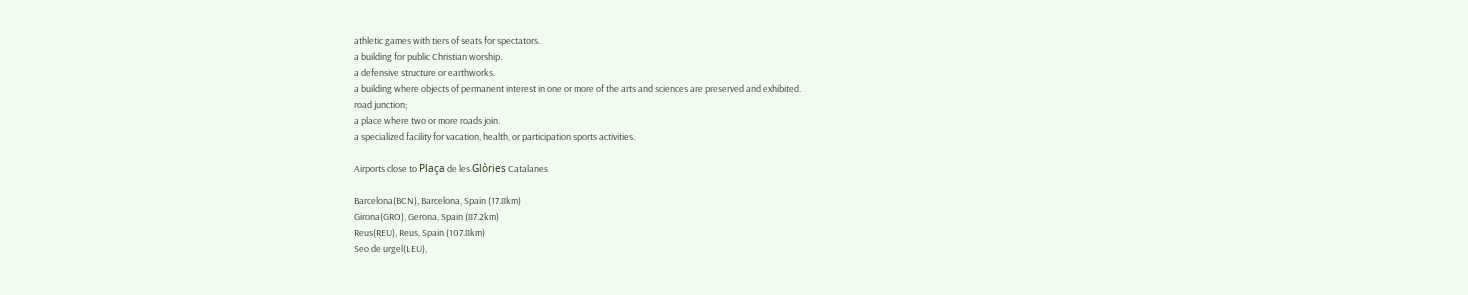athletic games with tiers of seats for spectators.
a building for public Christian worship.
a defensive structure or earthworks.
a building where objects of permanent interest in one or more of the arts and sciences are preserved and exhibited.
road junction;
a place where two or more roads join.
a specialized facility for vacation, health, or participation sports activities.

Airports close to Plaça de les Glòries Catalanes

Barcelona(BCN), Barcelona, Spain (17.8km)
Girona(GRO), Gerona, Spain (87.2km)
Reus(REU), Reus, Spain (107.8km)
Seo de urgel(LEU),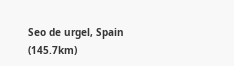Seo de urgel, Spain (145.7km)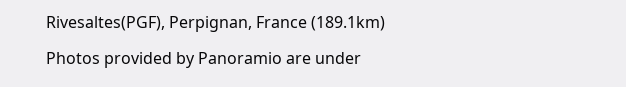Rivesaltes(PGF), Perpignan, France (189.1km)

Photos provided by Panoramio are under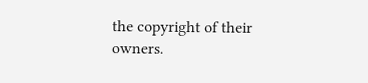the copyright of their owners.